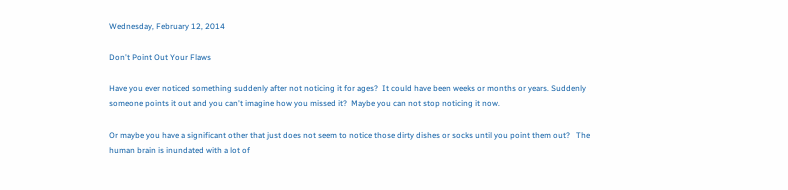Wednesday, February 12, 2014

Don't Point Out Your Flaws

Have you ever noticed something suddenly after not noticing it for ages?  It could have been weeks or months or years. Suddenly someone points it out and you can't imagine how you missed it?  Maybe you can not stop noticing it now.

Or maybe you have a significant other that just does not seem to notice those dirty dishes or socks until you point them out?   The human brain is inundated with a lot of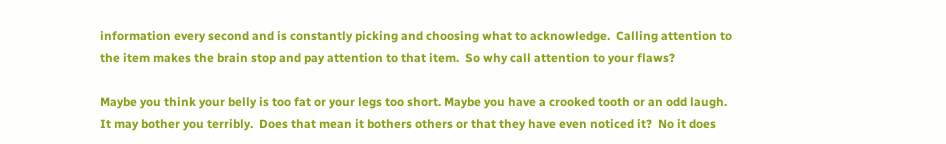information every second and is constantly picking and choosing what to acknowledge.  Calling attention to the item makes the brain stop and pay attention to that item.  So why call attention to your flaws?

Maybe you think your belly is too fat or your legs too short. Maybe you have a crooked tooth or an odd laugh. It may bother you terribly.  Does that mean it bothers others or that they have even noticed it?  No it does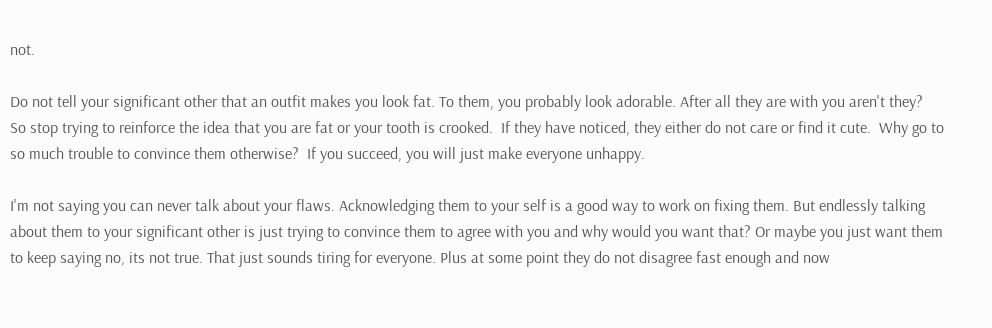not.

Do not tell your significant other that an outfit makes you look fat. To them, you probably look adorable. After all they are with you aren't they?    So stop trying to reinforce the idea that you are fat or your tooth is crooked.  If they have noticed, they either do not care or find it cute.  Why go to so much trouble to convince them otherwise?  If you succeed, you will just make everyone unhappy.

I'm not saying you can never talk about your flaws. Acknowledging them to your self is a good way to work on fixing them. But endlessly talking about them to your significant other is just trying to convince them to agree with you and why would you want that? Or maybe you just want them to keep saying no, its not true. That just sounds tiring for everyone. Plus at some point they do not disagree fast enough and now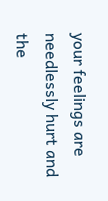your feelings are needlessly hurt and the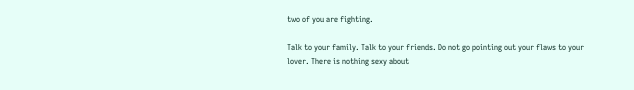two of you are fighting.

Talk to your family. Talk to your friends. Do not go pointing out your flaws to your lover. There is nothing sexy about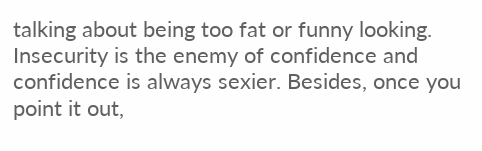talking about being too fat or funny looking. Insecurity is the enemy of confidence and confidence is always sexier. Besides, once you point it out,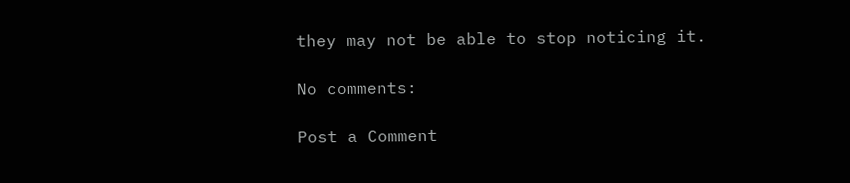they may not be able to stop noticing it.

No comments:

Post a Comment